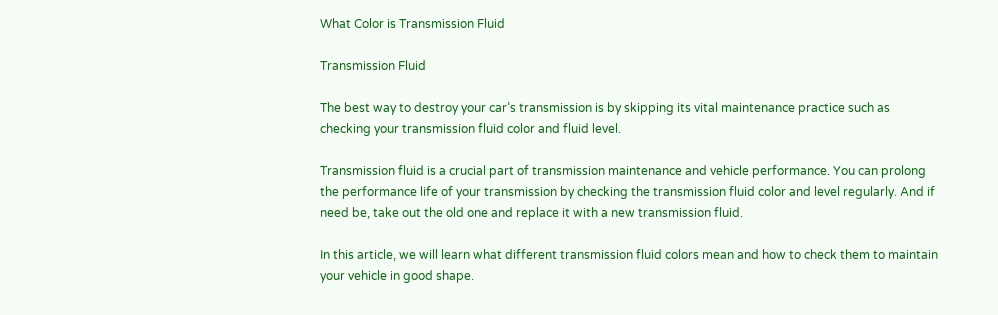What Color is Transmission Fluid

Transmission Fluid

The best way to destroy your car’s transmission is by skipping its vital maintenance practice such as checking your transmission fluid color and fluid level.

Transmission fluid is a crucial part of transmission maintenance and vehicle performance. You can prolong the performance life of your transmission by checking the transmission fluid color and level regularly. And if need be, take out the old one and replace it with a new transmission fluid.

In this article, we will learn what different transmission fluid colors mean and how to check them to maintain your vehicle in good shape.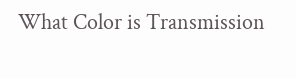What Color is Transmission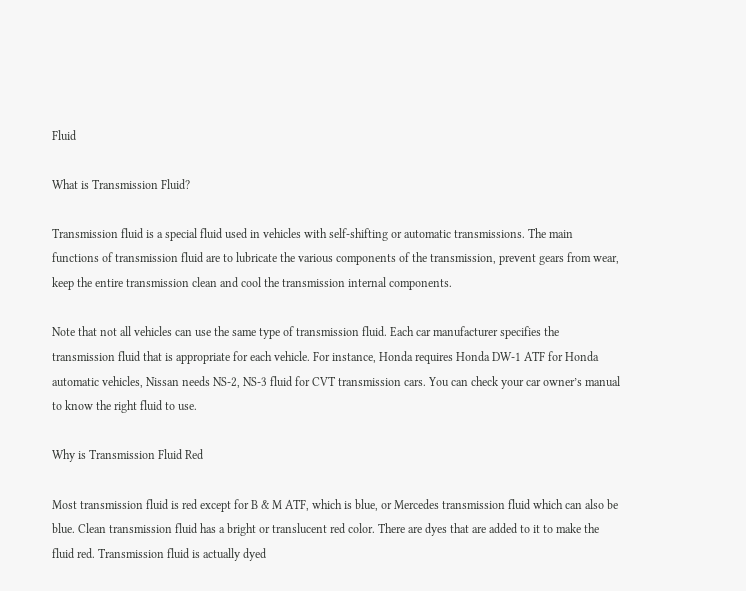Fluid

What is Transmission Fluid?

Transmission fluid is a special fluid used in vehicles with self-shifting or automatic transmissions. The main functions of transmission fluid are to lubricate the various components of the transmission, prevent gears from wear, keep the entire transmission clean and cool the transmission internal components.

Note that not all vehicles can use the same type of transmission fluid. Each car manufacturer specifies the transmission fluid that is appropriate for each vehicle. For instance, Honda requires Honda DW-1 ATF for Honda automatic vehicles, Nissan needs NS-2, NS-3 fluid for CVT transmission cars. You can check your car owner’s manual to know the right fluid to use.

Why is Transmission Fluid Red

Most transmission fluid is red except for B & M ATF, which is blue, or Mercedes transmission fluid which can also be blue. Clean transmission fluid has a bright or translucent red color. There are dyes that are added to it to make the fluid red. Transmission fluid is actually dyed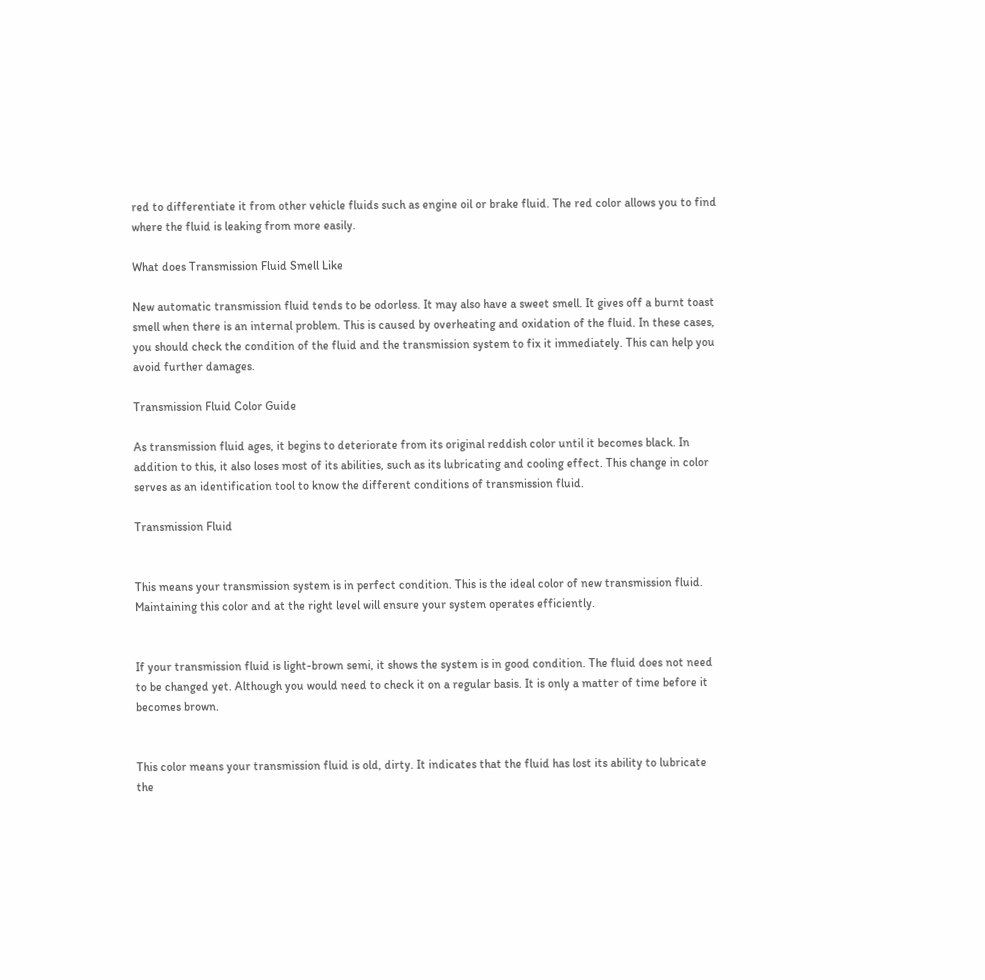red to differentiate it from other vehicle fluids such as engine oil or brake fluid. The red color allows you to find where the fluid is leaking from more easily.

What does Transmission Fluid Smell Like

New automatic transmission fluid tends to be odorless. It may also have a sweet smell. It gives off a burnt toast smell when there is an internal problem. This is caused by overheating and oxidation of the fluid. In these cases, you should check the condition of the fluid and the transmission system to fix it immediately. This can help you avoid further damages.

Transmission Fluid Color Guide

As transmission fluid ages, it begins to deteriorate from its original reddish color until it becomes black. In addition to this, it also loses most of its abilities, such as its lubricating and cooling effect. This change in color serves as an identification tool to know the different conditions of transmission fluid.

Transmission Fluid


This means your transmission system is in perfect condition. This is the ideal color of new transmission fluid. Maintaining this color and at the right level will ensure your system operates efficiently.


If your transmission fluid is light-brown semi, it shows the system is in good condition. The fluid does not need to be changed yet. Although you would need to check it on a regular basis. It is only a matter of time before it becomes brown.


This color means your transmission fluid is old, dirty. It indicates that the fluid has lost its ability to lubricate the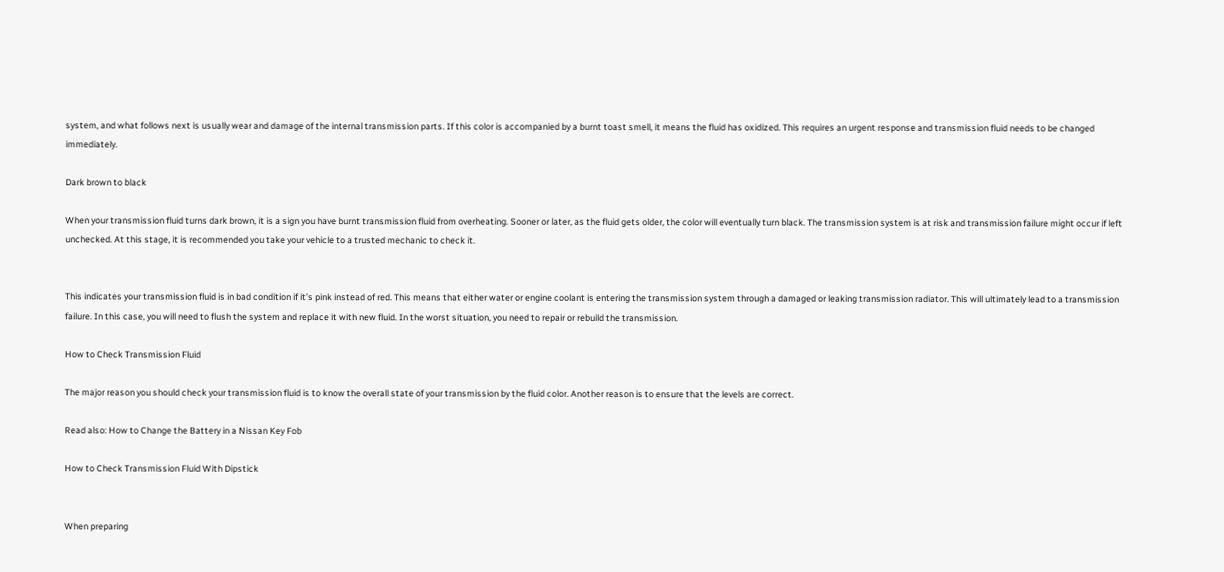system, and what follows next is usually wear and damage of the internal transmission parts. If this color is accompanied by a burnt toast smell, it means the fluid has oxidized. This requires an urgent response and transmission fluid needs to be changed immediately.

Dark brown to black

When your transmission fluid turns dark brown, it is a sign you have burnt transmission fluid from overheating. Sooner or later, as the fluid gets older, the color will eventually turn black. The transmission system is at risk and transmission failure might occur if left unchecked. At this stage, it is recommended you take your vehicle to a trusted mechanic to check it.


This indicates your transmission fluid is in bad condition if it’s pink instead of red. This means that either water or engine coolant is entering the transmission system through a damaged or leaking transmission radiator. This will ultimately lead to a transmission failure. In this case, you will need to flush the system and replace it with new fluid. In the worst situation, you need to repair or rebuild the transmission.

How to Check Transmission Fluid

The major reason you should check your transmission fluid is to know the overall state of your transmission by the fluid color. Another reason is to ensure that the levels are correct.

Read also: How to Change the Battery in a Nissan Key Fob

How to Check Transmission Fluid With Dipstick


When preparing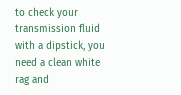to check your transmission fluid with a dipstick, you need a clean white rag and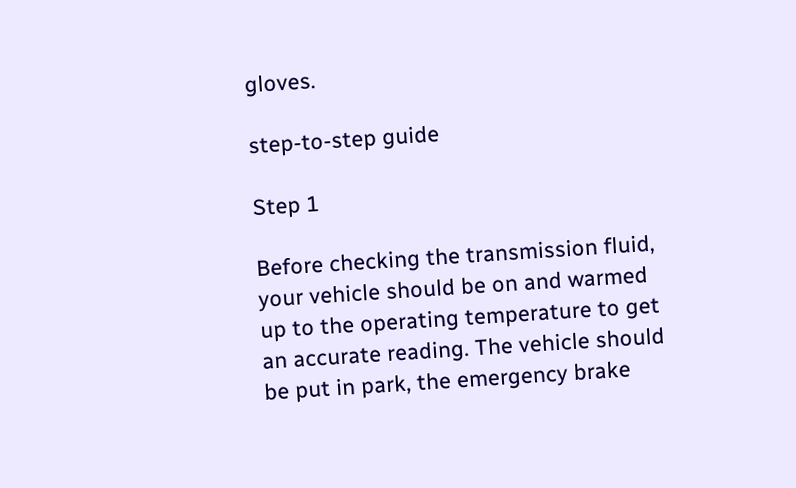gloves.

step-to-step guide

Step 1

Before checking the transmission fluid, your vehicle should be on and warmed up to the operating temperature to get an accurate reading. The vehicle should be put in park, the emergency brake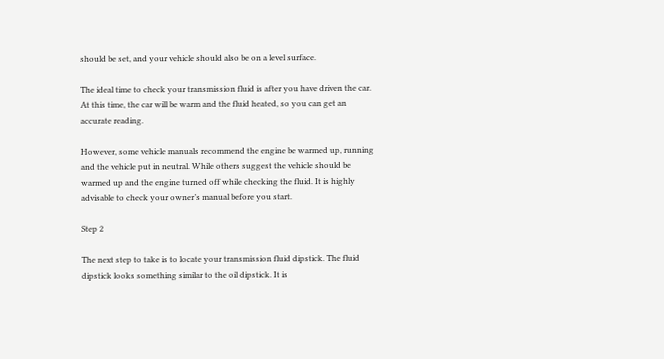should be set, and your vehicle should also be on a level surface.

The ideal time to check your transmission fluid is after you have driven the car. At this time, the car will be warm and the fluid heated, so you can get an accurate reading.

However, some vehicle manuals recommend the engine be warmed up, running and the vehicle put in neutral. While others suggest the vehicle should be warmed up and the engine turned off while checking the fluid. It is highly advisable to check your owner’s manual before you start.

Step 2

The next step to take is to locate your transmission fluid dipstick. The fluid dipstick looks something similar to the oil dipstick. It is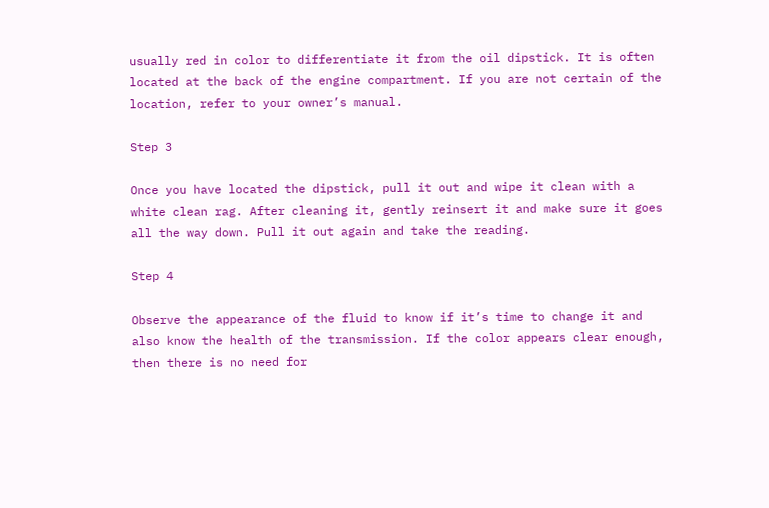usually red in color to differentiate it from the oil dipstick. It is often located at the back of the engine compartment. If you are not certain of the location, refer to your owner’s manual.

Step 3

Once you have located the dipstick, pull it out and wipe it clean with a white clean rag. After cleaning it, gently reinsert it and make sure it goes all the way down. Pull it out again and take the reading.

Step 4

Observe the appearance of the fluid to know if it’s time to change it and also know the health of the transmission. If the color appears clear enough, then there is no need for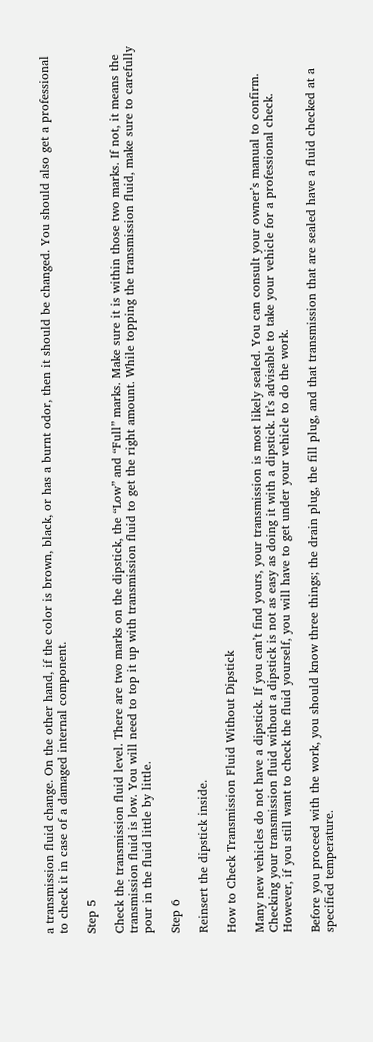a transmission fluid change. On the other hand, if the color is brown, black, or has a burnt odor, then it should be changed. You should also get a professional to check it in case of a damaged internal component.

Step 5

Check the transmission fluid level. There are two marks on the dipstick, the “Low” and “Full” marks. Make sure it is within those two marks. If not, it means the transmission fluid is low. You will need to top it up with transmission fluid to get the right amount. While topping the transmission fluid, make sure to carefully pour in the fluid little by little.

Step 6

Reinsert the dipstick inside.

How to Check Transmission Fluid Without Dipstick

Many new vehicles do not have a dipstick. If you can’t find yours, your transmission is most likely sealed. You can consult your owner’s manual to confirm. Checking your transmission fluid without a dipstick is not as easy as doing it with a dipstick. It’s advisable to take your vehicle for a professional check. However, if you still want to check the fluid yourself, you will have to get under your vehicle to do the work.

Before you proceed with the work, you should know three things; the drain plug, the fill plug, and that transmission that are sealed have a fluid checked at a specified temperature.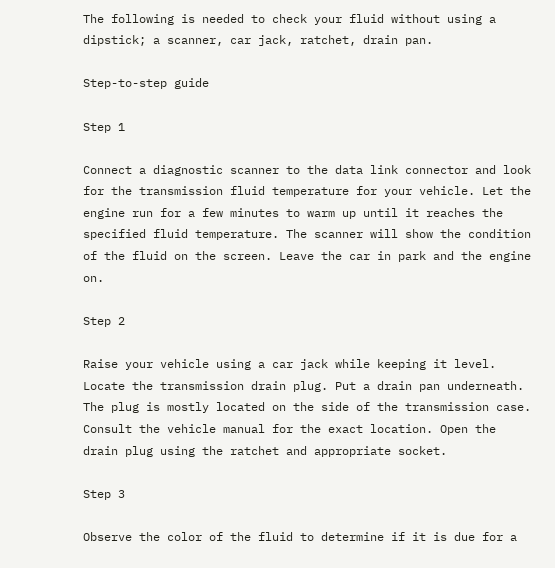The following is needed to check your fluid without using a dipstick; a scanner, car jack, ratchet, drain pan.

Step-to-step guide

Step 1

Connect a diagnostic scanner to the data link connector and look for the transmission fluid temperature for your vehicle. Let the engine run for a few minutes to warm up until it reaches the specified fluid temperature. The scanner will show the condition of the fluid on the screen. Leave the car in park and the engine on.

Step 2

Raise your vehicle using a car jack while keeping it level. Locate the transmission drain plug. Put a drain pan underneath. The plug is mostly located on the side of the transmission case. Consult the vehicle manual for the exact location. Open the drain plug using the ratchet and appropriate socket.

Step 3

Observe the color of the fluid to determine if it is due for a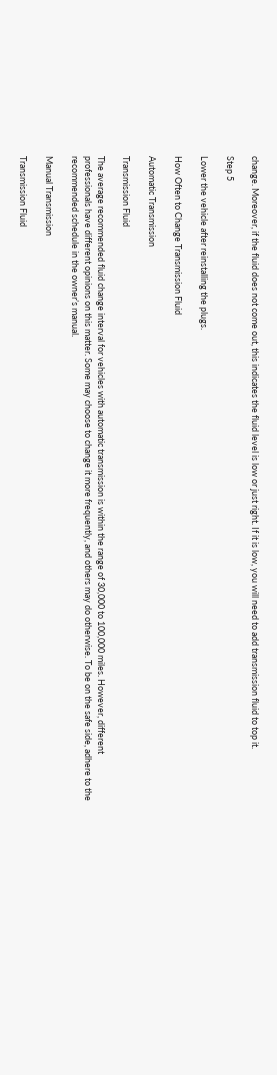change. Moreover, if the fluid does not come out, this indicates the fluid level is low or just right. If it is low, you will need to add transmission fluid to top it.

Step 5

Lower the vehicle after reinstalling the plugs.

How Often to Change Transmission Fluid

Automatic Transmission

Transmission Fluid

The average recommended fluid change interval for vehicles with automatic transmission is within the range of 30,000 to 100,000 miles. However, different professionals have different opinions on this matter. Some may choose to change it more frequently, and others may do otherwise. To be on the safe side, adhere to the recommended schedule in the owner’s manual.

Manual Transmission

Transmission Fluid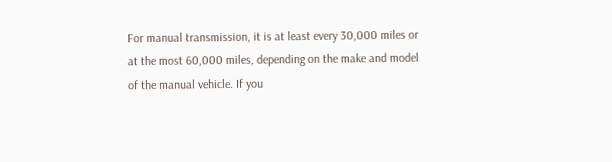For manual transmission, it is at least every 30,000 miles or at the most 60,000 miles, depending on the make and model of the manual vehicle. If you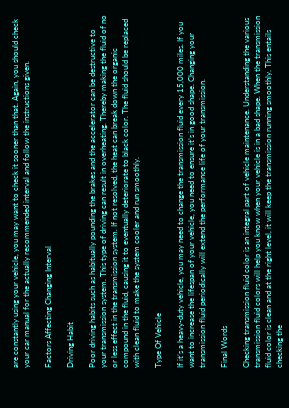are constantly using your vehicle, you may want to check it sooner than that. Again, you should check your car manual for the actually recommended interval and follow the instructions given.

Factors Affecting Changing Interval

Driving Habit

Poor driving habits such as habitually pounding the brakes and the accelerator can be destructive to your transmission system. This type of driving can result in overheating. Thereby making the fluid of no or less effect in the transmission system. If not resolved, the heat can break down the organic compound in the fluid, causing it to eventually deteriorate to black color. The fluid should be replaced with clean fluid to make the system cooler and run smoothly.

Type Of Vehicle

If it’s a heavy-duty vehicle, you may need to change the transmission fluid every 15,000 miles. If you want to increase the lifespan of your vehicle, you need to ensure it’s in good shape. Changing your transmission fluid periodically will extend the performance life of your transmission.

Final Words

Checking transmission fluid color is an integral part of vehicle maintenance. Understanding the various transmission fluid colors will help you know when your vehicle is in a bad shape. When the transmission fluid color is clean and at the right level, it will keep the transmission running smoothly. This entails checking the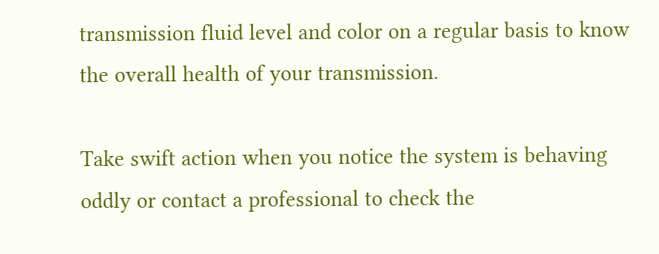transmission fluid level and color on a regular basis to know the overall health of your transmission.

Take swift action when you notice the system is behaving oddly or contact a professional to check the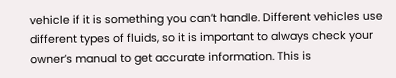vehicle if it is something you can’t handle. Different vehicles use different types of fluids, so it is important to always check your owner’s manual to get accurate information. This is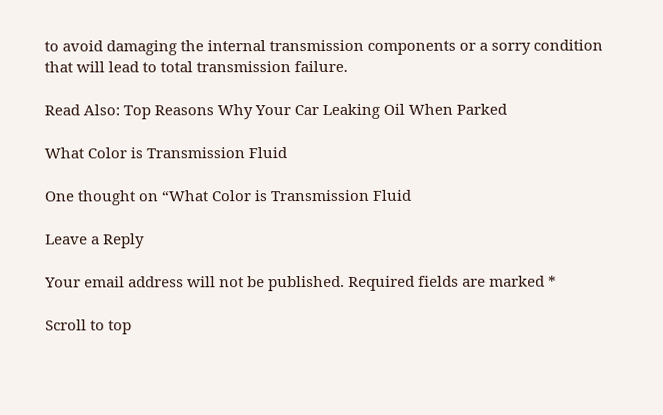to avoid damaging the internal transmission components or a sorry condition that will lead to total transmission failure.

Read Also: Top Reasons Why Your Car Leaking Oil When Parked

What Color is Transmission Fluid

One thought on “What Color is Transmission Fluid

Leave a Reply

Your email address will not be published. Required fields are marked *

Scroll to top